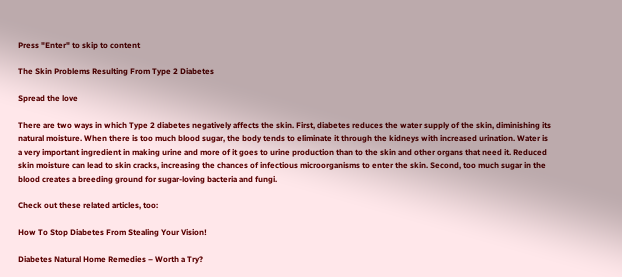Press "Enter" to skip to content

The Skin Problems Resulting From Type 2 Diabetes

Spread the love

There are two ways in which Type 2 diabetes negatively affects the skin. First, diabetes reduces the water supply of the skin, diminishing its natural moisture. When there is too much blood sugar, the body tends to eliminate it through the kidneys with increased urination. Water is a very important ingredient in making urine and more of it goes to urine production than to the skin and other organs that need it. Reduced skin moisture can lead to skin cracks, increasing the chances of infectious microorganisms to enter the skin. Second, too much sugar in the blood creates a breeding ground for sugar-loving bacteria and fungi.

Check out these related articles, too:

How To Stop Diabetes From Stealing Your Vision!

Diabetes Natural Home Remedies – Worth a Try?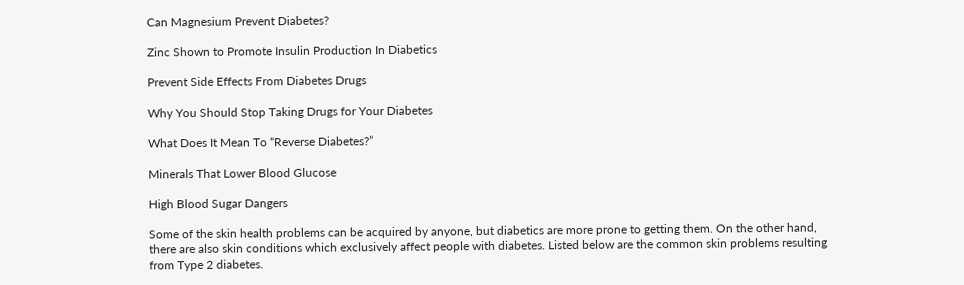Can Magnesium Prevent Diabetes?

Zinc Shown to Promote Insulin Production In Diabetics

Prevent Side Effects From Diabetes Drugs

Why You Should Stop Taking Drugs for Your Diabetes

What Does It Mean To “Reverse Diabetes?”

Minerals That Lower Blood Glucose

High Blood Sugar Dangers

Some of the skin health problems can be acquired by anyone, but diabetics are more prone to getting them. On the other hand, there are also skin conditions which exclusively affect people with diabetes. Listed below are the common skin problems resulting from Type 2 diabetes.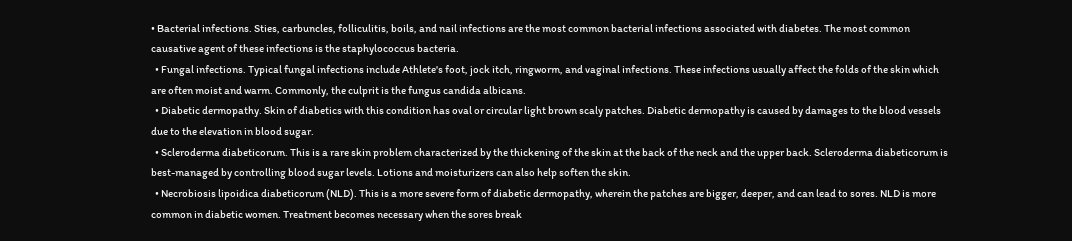• Bacterial infections. Sties, carbuncles, folliculitis, boils, and nail infections are the most common bacterial infections associated with diabetes. The most common causative agent of these infections is the staphylococcus bacteria.
  • Fungal infections. Typical fungal infections include Athlete's foot, jock itch, ringworm, and vaginal infections. These infections usually affect the folds of the skin which are often moist and warm. Commonly, the culprit is the fungus candida albicans.
  • Diabetic dermopathy. Skin of diabetics with this condition has oval or circular light brown scaly patches. Diabetic dermopathy is caused by damages to the blood vessels due to the elevation in blood sugar.
  • Scleroderma diabeticorum. This is a rare skin problem characterized by the thickening of the skin at the back of the neck and the upper back. Scleroderma diabeticorum is best-managed by controlling blood sugar levels. Lotions and moisturizers can also help soften the skin.
  • Necrobiosis lipoidica diabeticorum (NLD). This is a more severe form of diabetic dermopathy, wherein the patches are bigger, deeper, and can lead to sores. NLD is more common in diabetic women. Treatment becomes necessary when the sores break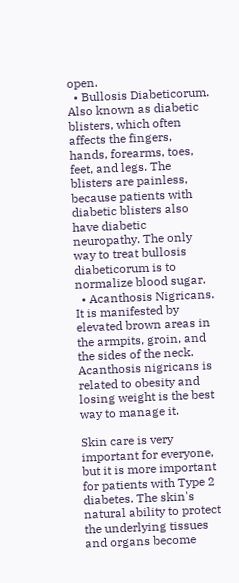open.
  • Bullosis Diabeticorum. Also known as diabetic blisters, which often affects the fingers, hands, forearms, toes, feet, and legs. The blisters are painless, because patients with diabetic blisters also have diabetic neuropathy. The only way to treat bullosis diabeticorum is to normalize blood sugar.
  • Acanthosis Nigricans. It is manifested by elevated brown areas in the armpits, groin, and the sides of the neck. Acanthosis nigricans is related to obesity and losing weight is the best way to manage it.

Skin care is very important for everyone, but it is more important for patients with Type 2 diabetes. The skin's natural ability to protect the underlying tissues and organs become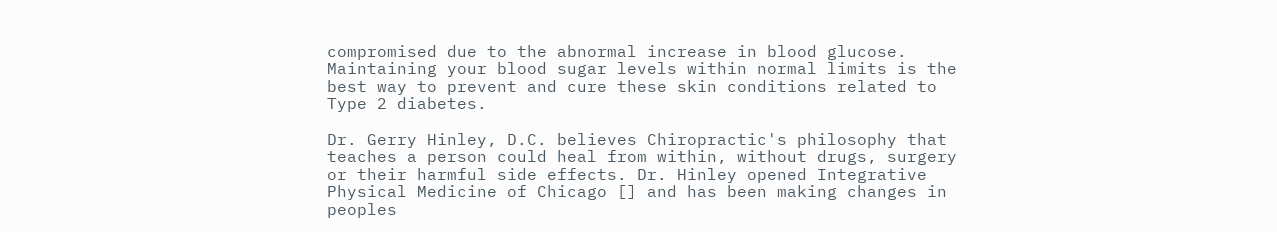compromised due to the abnormal increase in blood glucose. Maintaining your blood sugar levels within normal limits is the best way to prevent and cure these skin conditions related to Type 2 diabetes.

Dr. Gerry Hinley, D.C. believes Chiropractic's philosophy that teaches a person could heal from within, without drugs, surgery or their harmful side effects. Dr. Hinley opened Integrative Physical Medicine of Chicago [] and has been making changes in peoples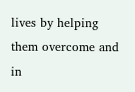lives by helping them overcome and in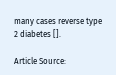many cases reverse type 2 diabetes [].

Article Source: